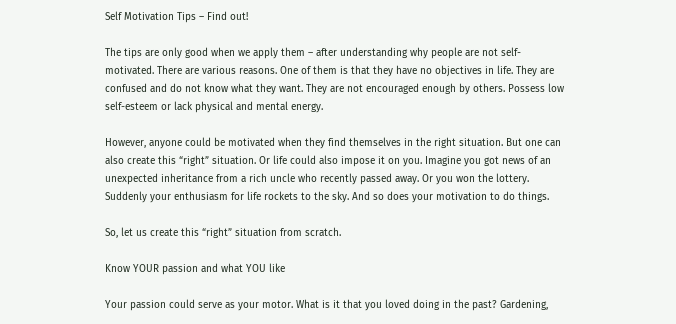Self Motivation Tips – Find out!

The tips are only good when we apply them – after understanding why people are not self-motivated. There are various reasons. One of them is that they have no objectives in life. They are confused and do not know what they want. They are not encouraged enough by others. Possess low self-esteem or lack physical and mental energy.

However, anyone could be motivated when they find themselves in the right situation. But one can also create this “right” situation. Or life could also impose it on you. Imagine you got news of an unexpected inheritance from a rich uncle who recently passed away. Or you won the lottery. Suddenly your enthusiasm for life rockets to the sky. And so does your motivation to do things.

So, let us create this “right” situation from scratch.

Know YOUR passion and what YOU like

Your passion could serve as your motor. What is it that you loved doing in the past? Gardening,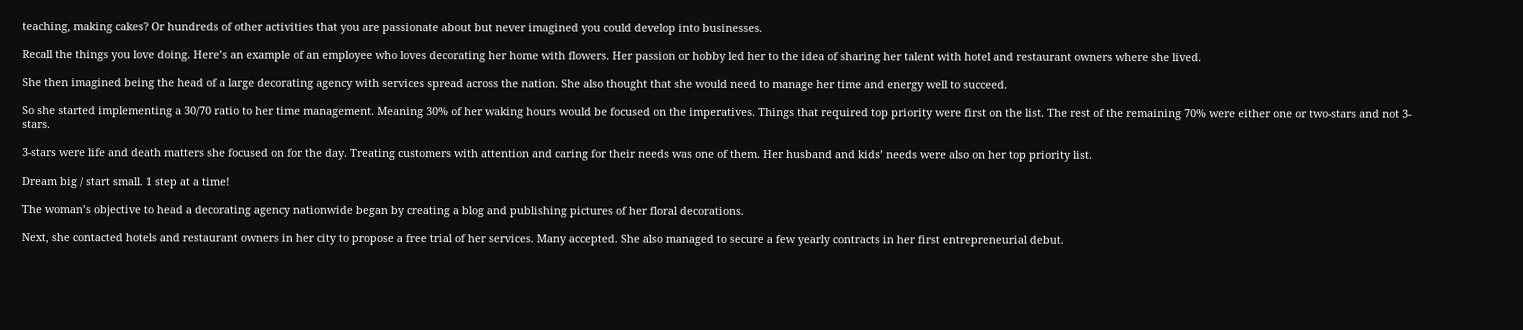teaching, making cakes? Or hundreds of other activities that you are passionate about but never imagined you could develop into businesses.

Recall the things you love doing. Here’s an example of an employee who loves decorating her home with flowers. Her passion or hobby led her to the idea of sharing her talent with hotel and restaurant owners where she lived.

She then imagined being the head of a large decorating agency with services spread across the nation. She also thought that she would need to manage her time and energy well to succeed.

So she started implementing a 30/70 ratio to her time management. Meaning 30% of her waking hours would be focused on the imperatives. Things that required top priority were first on the list. The rest of the remaining 70% were either one or two-stars and not 3-stars.

3-stars were life and death matters she focused on for the day. Treating customers with attention and caring for their needs was one of them. Her husband and kids’ needs were also on her top priority list.

Dream big / start small. 1 step at a time!

The woman’s objective to head a decorating agency nationwide began by creating a blog and publishing pictures of her floral decorations.

Next, she contacted hotels and restaurant owners in her city to propose a free trial of her services. Many accepted. She also managed to secure a few yearly contracts in her first entrepreneurial debut.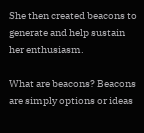She then created beacons to generate and help sustain her enthusiasm.

What are beacons? Beacons are simply options or ideas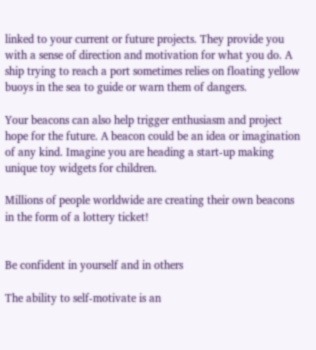linked to your current or future projects. They provide you with a sense of direction and motivation for what you do. A ship trying to reach a port sometimes relies on floating yellow buoys in the sea to guide or warn them of dangers.

Your beacons can also help trigger enthusiasm and project hope for the future. A beacon could be an idea or imagination of any kind. Imagine you are heading a start-up making unique toy widgets for children.

Millions of people worldwide are creating their own beacons in the form of a lottery ticket!


Be confident in yourself and in others

The ability to self-motivate is an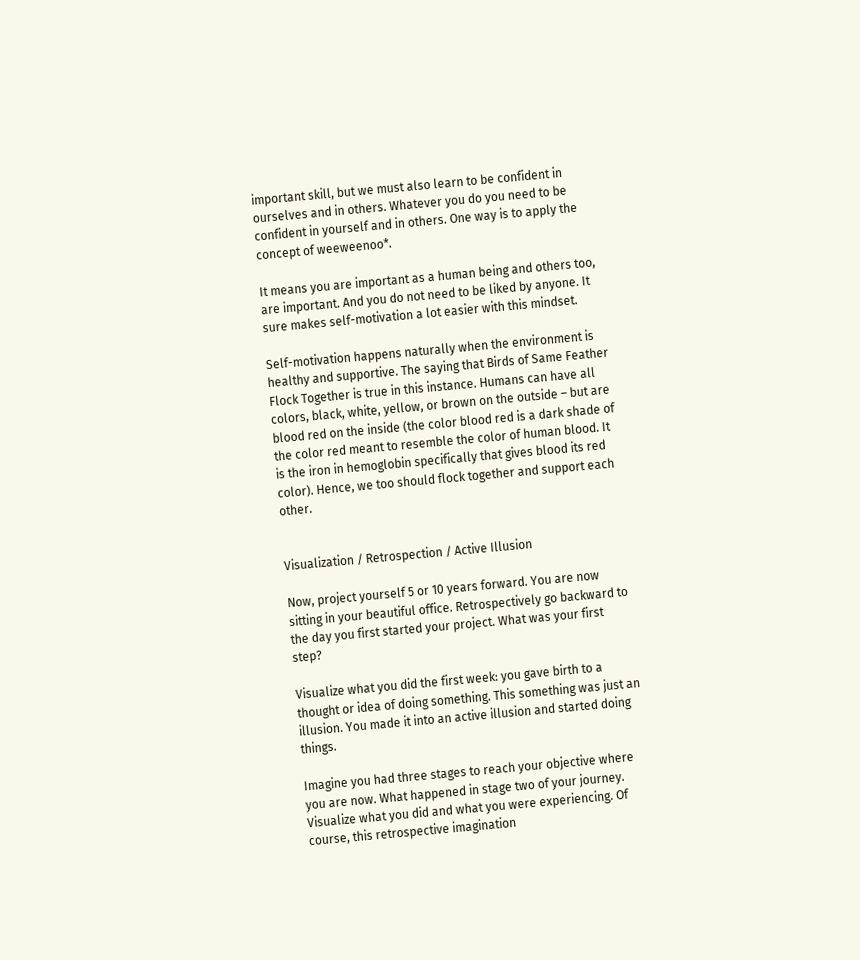important skill, but we must also learn to be confident in ourselves and in others. Whatever you do you need to be confident in yourself and in others. One way is to apply the concept of weeweenoo*.

It means you are important as a human being and others too, are important. And you do not need to be liked by anyone. It sure makes self-motivation a lot easier with this mindset.

Self-motivation happens naturally when the environment is healthy and supportive. The saying that Birds of Same Feather Flock Together is true in this instance. Humans can have all colors, black, white, yellow, or brown on the outside – but are blood red on the inside (the color blood red is a dark shade of the color red meant to resemble the color of human blood. It is the iron in hemoglobin specifically that gives blood its red color). Hence, we too should flock together and support each other.


Visualization / Retrospection / Active Illusion

Now, project yourself 5 or 10 years forward. You are now sitting in your beautiful office. Retrospectively go backward to the day you first started your project. What was your first step?

Visualize what you did the first week: you gave birth to a thought or idea of doing something. This something was just an illusion. You made it into an active illusion and started doing things.

Imagine you had three stages to reach your objective where you are now. What happened in stage two of your journey. Visualize what you did and what you were experiencing. Of course, this retrospective imagination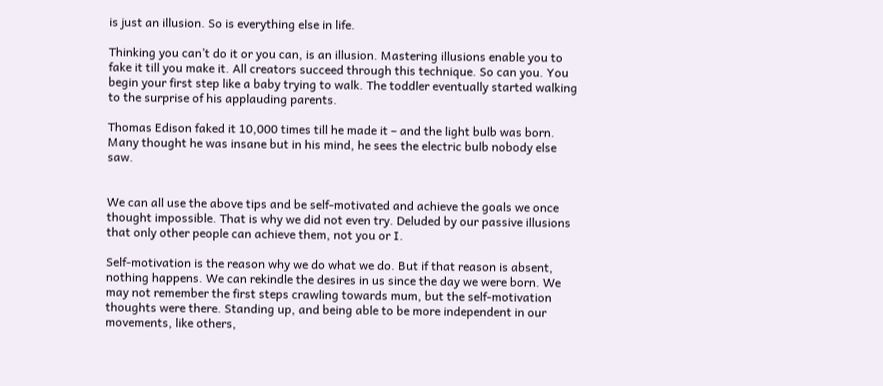is just an illusion. So is everything else in life.

Thinking you can’t do it or you can, is an illusion. Mastering illusions enable you to fake it till you make it. All creators succeed through this technique. So can you. You begin your first step like a baby trying to walk. The toddler eventually started walking to the surprise of his applauding parents.

Thomas Edison faked it 10,000 times till he made it – and the light bulb was born. Many thought he was insane but in his mind, he sees the electric bulb nobody else saw.


We can all use the above tips and be self-motivated and achieve the goals we once thought impossible. That is why we did not even try. Deluded by our passive illusions that only other people can achieve them, not you or I.

Self-motivation is the reason why we do what we do. But if that reason is absent, nothing happens. We can rekindle the desires in us since the day we were born. We may not remember the first steps crawling towards mum, but the self-motivation thoughts were there. Standing up, and being able to be more independent in our movements, like others,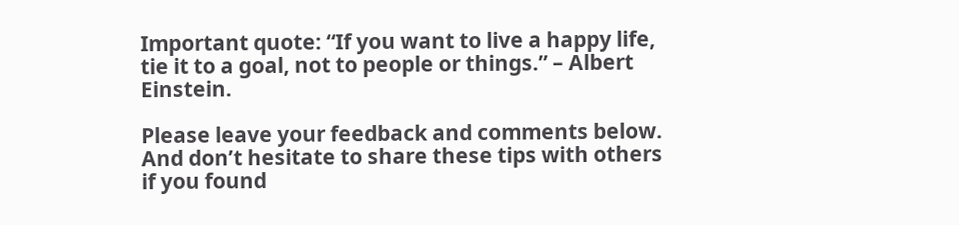Important quote: “If you want to live a happy life, tie it to a goal, not to people or things.” – Albert Einstein.

Please leave your feedback and comments below. And don’t hesitate to share these tips with others if you found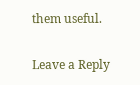them useful.

Leave a Reply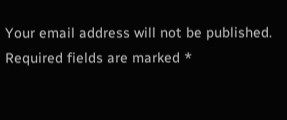Your email address will not be published. Required fields are marked *